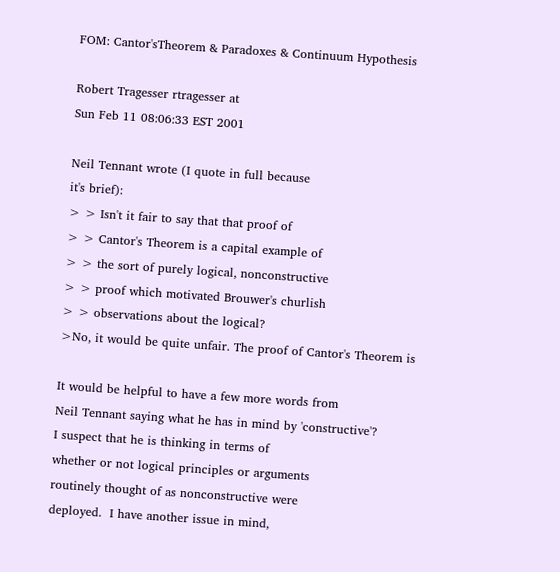FOM: Cantor'sTheorem & Paradoxes & Continuum Hypothesis

Robert Tragesser rtragesser at
Sun Feb 11 08:06:33 EST 2001

Neil Tennant wrote (I quote in full because
it's brief):
> > Isn't it fair to say that that proof of
> > Cantor's Theorem is a capital example of
> > the sort of purely logical, nonconstructive
> > proof which motivated Brouwer's churlish
> > observations about the logical?
>No, it would be quite unfair. The proof of Cantor's Theorem is

It would be helpful to have a few more words from
Neil Tennant saying what he has in mind by 'constructive'?
I suspect that he is thinking in terms of
whether or not logical principles or arguments
routinely thought of as nonconstructive were
deployed.  I have another issue in mind,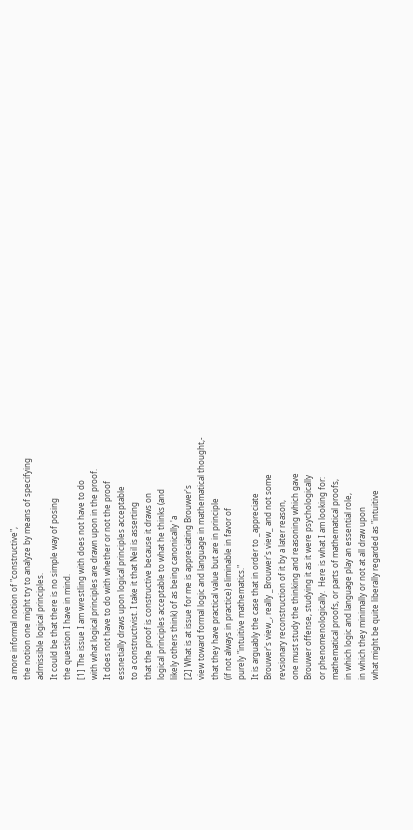a more informal notion of "constructive",
the notion one might try to analyze by means of specifying
admissible logical principles.
It could be that there is no simple way of posing
the question I have in mind.
[1] The issue I am wrestling with does not have to do
with what logical principles are drawn upon in the proof.
It does not have to do with whether or not the proof
essnetially draws upon logical principles acceptable
to a constructivist. I take it that Neil is asserting
that the proof is constructive because it draws on
logical principles acceptable to what he thinks (and
likely others think) of as being canonically 'a
[2] What is at issue for me is appreciating Brouwer's
view toward formal logic and language in mathematical thought,-
that they have practical value but are in principle
(if not always in practice) eliminable in favor of
purely "intuitive mathematics."
It is arguably the case that in order to _appreciate
Brouwer's view_, really _Brouwer's view_ and not some
revsionary reconstruction of it by a later reason,
one must study the thinking and reasoning which gave
Brouwer offense, studying it as it were psychologically
or phenomenologically.  Here is what I am looking for:
mathematical proofs, or parts of mathematical proofs,
in which logic and language play an essential role,
in which they minimally or not at all draw upon
what might be quite liberally regarded as "intuitive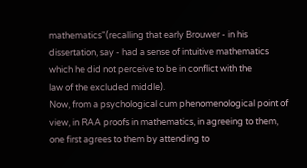mathematics"(recalling that early Brouwer - in his
dissertation, say - had a sense of intuitive mathematics
which he did not perceive to be in conflict with the
law of the excluded middle).
Now, from a psychological cum phenomenological point of
view, in RAA proofs in mathematics, in agreeing to them,
one first agrees to them by attending to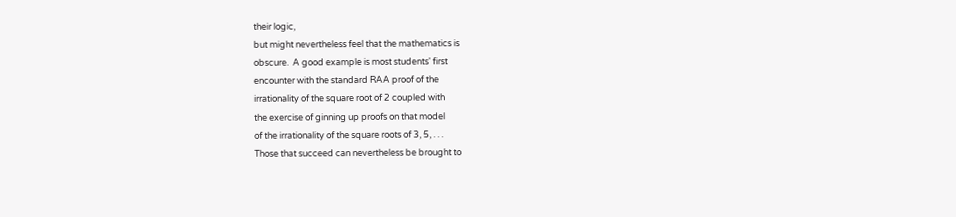their logic,
but might nevertheless feel that the mathematics is
obscure.  A good example is most students' first
encounter with the standard RAA proof of the
irrationality of the square root of 2 coupled with
the exercise of ginning up proofs on that model
of the irrationality of the square roots of 3, 5, . . .
Those that succeed can nevertheless be brought to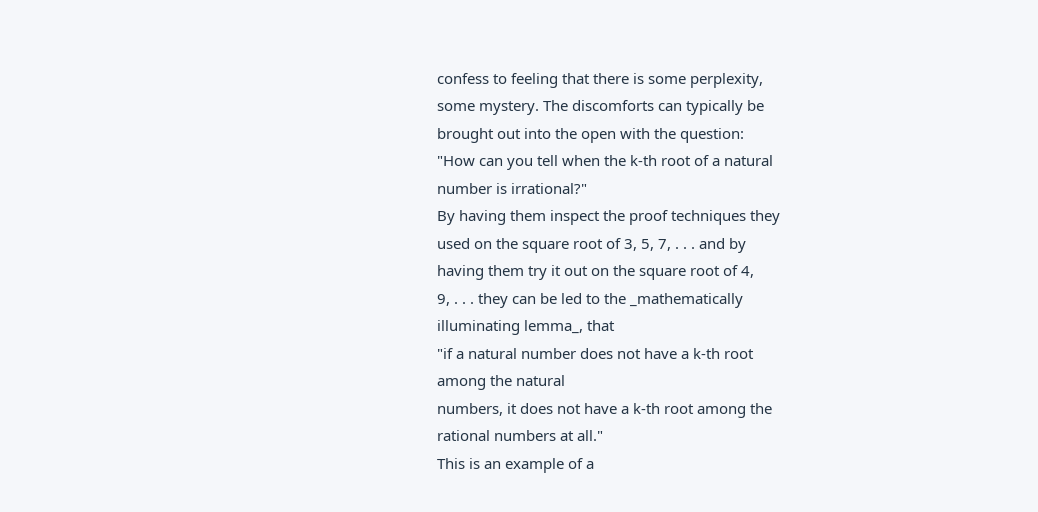confess to feeling that there is some perplexity,
some mystery. The discomforts can typically be
brought out into the open with the question:
"How can you tell when the k-th root of a natural
number is irrational?"
By having them inspect the proof techniques they
used on the square root of 3, 5, 7, . . . and by
having them try it out on the square root of 4,
9, . . . they can be led to the _mathematically
illuminating lemma_, that
"if a natural number does not have a k-th root
among the natural
numbers, it does not have a k-th root among the
rational numbers at all."
This is an example of a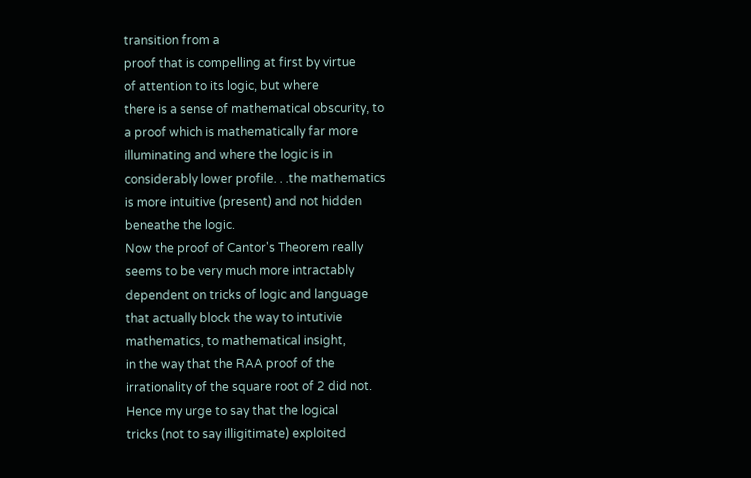transition from a
proof that is compelling at first by virtue
of attention to its logic, but where
there is a sense of mathematical obscurity, to
a proof which is mathematically far more
illuminating and where the logic is in
considerably lower profile. . .the mathematics
is more intuitive (present) and not hidden
beneathe the logic.
Now the proof of Cantor's Theorem really
seems to be very much more intractably
dependent on tricks of logic and language
that actually block the way to intutivie
mathematics, to mathematical insight,
in the way that the RAA proof of the
irrationality of the square root of 2 did not.
Hence my urge to say that the logical
tricks (not to say illigitimate) exploited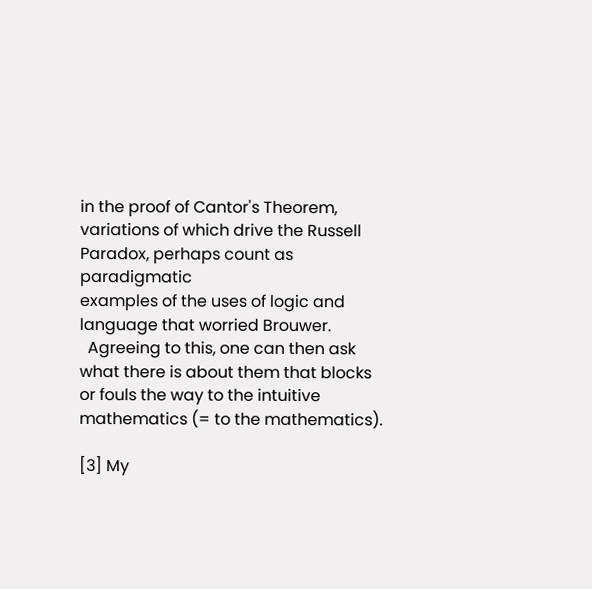in the proof of Cantor's Theorem,
variations of which drive the Russell
Paradox, perhaps count as paradigmatic
examples of the uses of logic and
language that worried Brouwer.
  Agreeing to this, one can then ask
what there is about them that blocks
or fouls the way to the intuitive
mathematics (= to the mathematics).

[3] My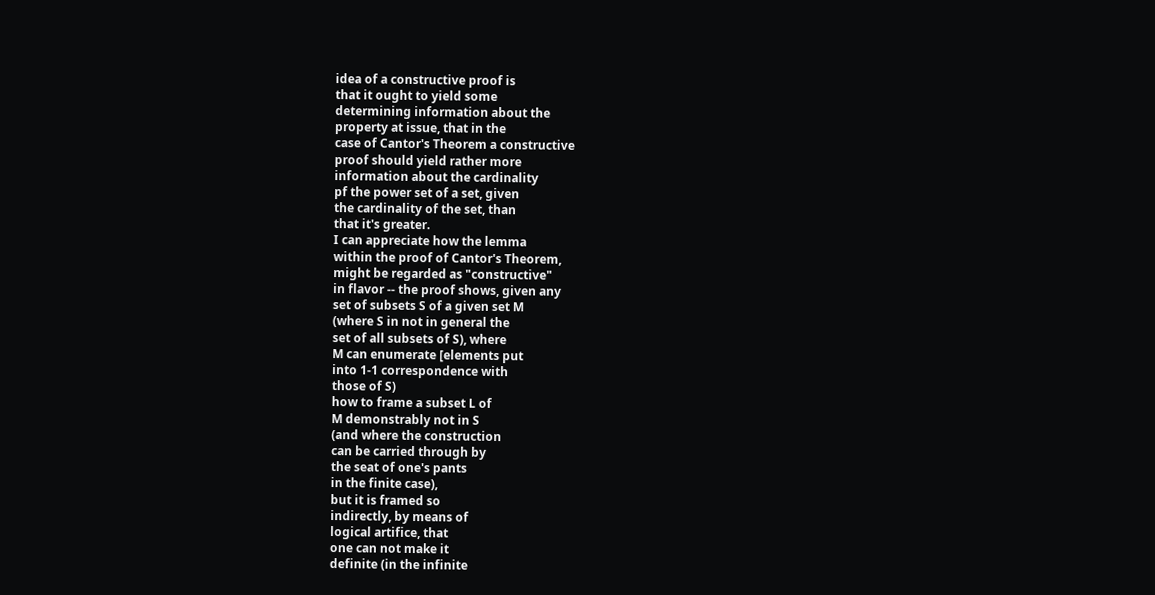idea of a constructive proof is
that it ought to yield some
determining information about the
property at issue, that in the
case of Cantor's Theorem a constructive
proof should yield rather more
information about the cardinality
pf the power set of a set, given
the cardinality of the set, than
that it's greater.
I can appreciate how the lemma
within the proof of Cantor's Theorem,
might be regarded as "constructive"
in flavor -- the proof shows, given any
set of subsets S of a given set M
(where S in not in general the
set of all subsets of S), where
M can enumerate [elements put
into 1-1 correspondence with
those of S)
how to frame a subset L of
M demonstrably not in S
(and where the construction
can be carried through by
the seat of one's pants
in the finite case),
but it is framed so
indirectly, by means of
logical artifice, that
one can not make it
definite (in the infinite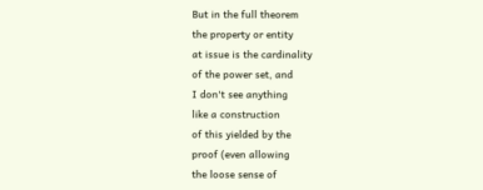But in the full theorem
the property or entity
at issue is the cardinality
of the power set, and
I don't see anything
like a construction
of this yielded by the
proof (even allowing
the loose sense of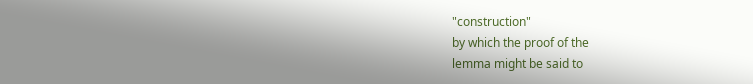"construction"
by which the proof of the
lemma might be said to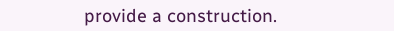provide a construction.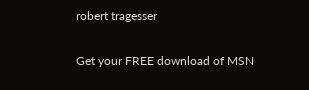robert tragesser

Get your FREE download of MSN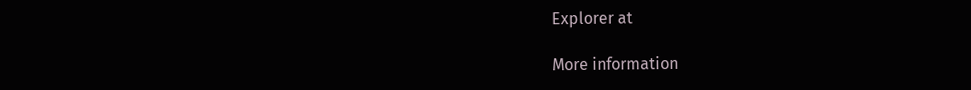Explorer at

More information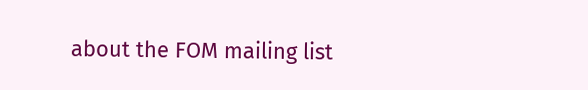about the FOM mailing list